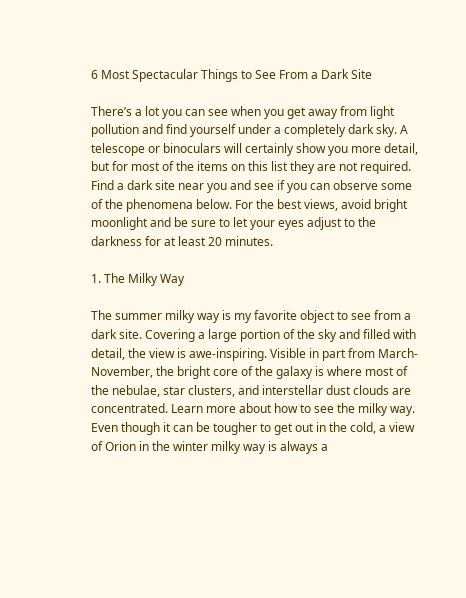6 Most Spectacular Things to See From a Dark Site

There’s a lot you can see when you get away from light pollution and find yourself under a completely dark sky. A telescope or binoculars will certainly show you more detail, but for most of the items on this list they are not required. Find a dark site near you and see if you can observe some of the phenomena below. For the best views, avoid bright moonlight and be sure to let your eyes adjust to the darkness for at least 20 minutes.

1. The Milky Way

The summer milky way is my favorite object to see from a dark site. Covering a large portion of the sky and filled with detail, the view is awe-inspiring. Visible in part from March-November, the bright core of the galaxy is where most of the nebulae, star clusters, and interstellar dust clouds are concentrated. Learn more about how to see the milky way. Even though it can be tougher to get out in the cold, a view of Orion in the winter milky way is always a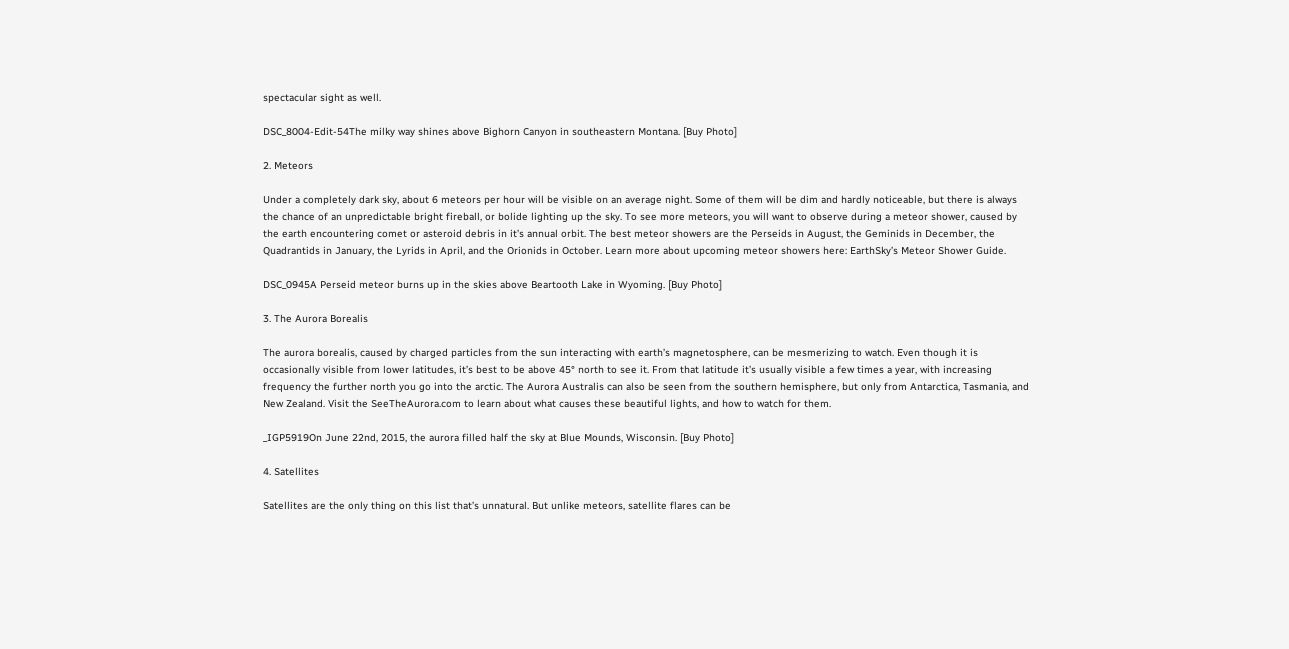spectacular sight as well.

DSC_8004-Edit-54The milky way shines above Bighorn Canyon in southeastern Montana. [Buy Photo]

2. Meteors

Under a completely dark sky, about 6 meteors per hour will be visible on an average night. Some of them will be dim and hardly noticeable, but there is always the chance of an unpredictable bright fireball, or bolide lighting up the sky. To see more meteors, you will want to observe during a meteor shower, caused by the earth encountering comet or asteroid debris in it’s annual orbit. The best meteor showers are the Perseids in August, the Geminids in December, the Quadrantids in January, the Lyrids in April, and the Orionids in October. Learn more about upcoming meteor showers here: EarthSky’s Meteor Shower Guide.

DSC_0945A Perseid meteor burns up in the skies above Beartooth Lake in Wyoming. [Buy Photo]

3. The Aurora Borealis

The aurora borealis, caused by charged particles from the sun interacting with earth’s magnetosphere, can be mesmerizing to watch. Even though it is occasionally visible from lower latitudes, it’s best to be above 45° north to see it. From that latitude it’s usually visible a few times a year, with increasing frequency the further north you go into the arctic. The Aurora Australis can also be seen from the southern hemisphere, but only from Antarctica, Tasmania, and New Zealand. Visit the SeeTheAurora.com to learn about what causes these beautiful lights, and how to watch for them.

_IGP5919On June 22nd, 2015, the aurora filled half the sky at Blue Mounds, Wisconsin. [Buy Photo]

4. Satellites

Satellites are the only thing on this list that’s unnatural. But unlike meteors, satellite flares can be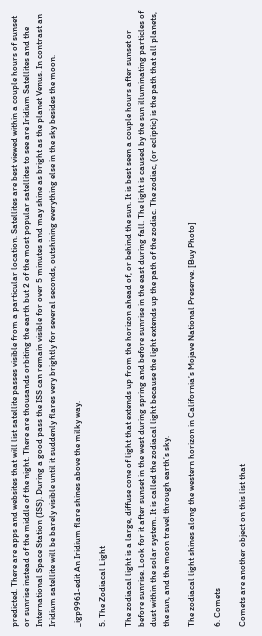predicted. There are apps and websites that will list satellite passes visible from a particular location. Satellites are best viewed within a couple hours of sunset or sunrise instead of the middle of the night. There are thousands orbiting the earth but 2 of the most popular satellites to see are Iridium Satellites and the International Space Station (ISS). During a good pass the ISS can remain visible for over 5 minutes and may shine as bright as the planet Venus. In contrast an Iridium satellite will be barely visible until it suddenly flares very brightly for several seconds, outshining everything else in the sky besides the moon.

_igp9961-edit An Iridium flare shines above the milky way.

5. The Zodiacal Light

The zodiacal light is a large, diffuse cone of light that extends up from the horizon ahead of, or behind the sun. It is best seen a couple hours after sunset or before sunrise. Look for it after sunset in the west during spring and before sunrise in the east during fall. The light is caused by the sun illuminating particles of dust within the solar system. It is called the zodiacal light because the light extends up the path of the zodiac. The zodiac, (or ecliptic) is the path that all planets, the sun, and the moon travel through earth’s sky.

The zodiacal light shines along the western horizon in California’s Mojave National Preserve. [Buy Photo]

6. Comets

Comets are another object on this list that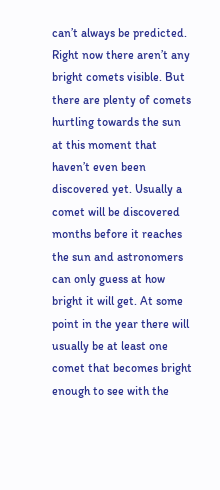can’t always be predicted. Right now there aren’t any bright comets visible. But there are plenty of comets hurtling towards the sun at this moment that haven’t even been discovered yet. Usually a comet will be discovered months before it reaches the sun and astronomers can only guess at how bright it will get. At some point in the year there will usually be at least one comet that becomes bright enough to see with the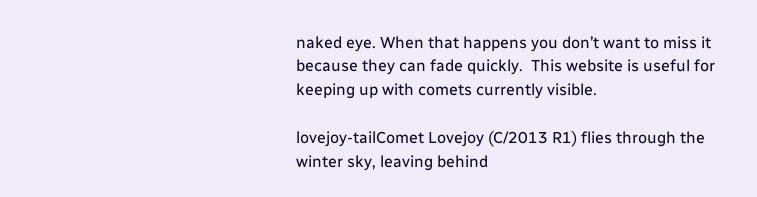naked eye. When that happens you don’t want to miss it because they can fade quickly.  This website is useful for keeping up with comets currently visible.

lovejoy-tailComet Lovejoy (C/2013 R1) flies through the winter sky, leaving behind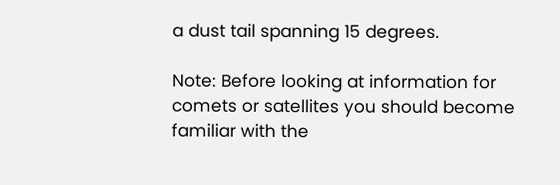a dust tail spanning 15 degrees.

Note: Before looking at information for comets or satellites you should become familiar with the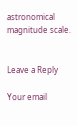astronomical magnitude scale.


Leave a Reply

Your email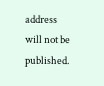address will not be published.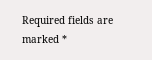Required fields are marked *